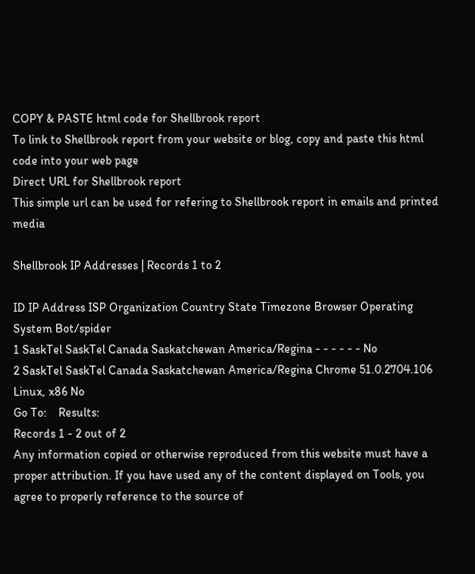COPY & PASTE html code for Shellbrook report
To link to Shellbrook report from your website or blog, copy and paste this html code into your web page
Direct URL for Shellbrook report
This simple url can be used for refering to Shellbrook report in emails and printed media

Shellbrook IP Addresses | Records 1 to 2

ID IP Address ISP Organization Country State Timezone Browser Operating System Bot/spider
1 SaskTel SaskTel Canada Saskatchewan America/Regina - - - - - - No
2 SaskTel SaskTel Canada Saskatchewan America/Regina Chrome 51.0.2704.106 Linux, x86 No
Go To:    Results:
Records 1 - 2 out of 2
Any information copied or otherwise reproduced from this website must have a proper attribution. If you have used any of the content displayed on Tools, you agree to properly reference to the source of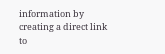information by creating a direct link to